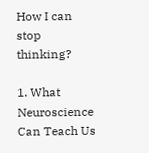How I can stop thinking?

1. What Neuroscience Can Teach Us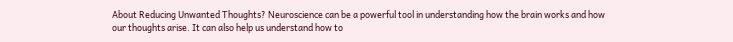About Reducing Unwanted Thoughts? Neuroscience can be a powerful tool in understanding how the brain works and how our thoughts arise. It can also help us understand how to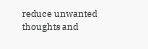reduce unwanted thoughts and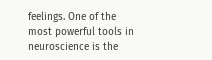feelings. One of the most powerful tools in neuroscience is the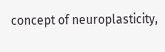concept of neuroplasticity,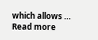which allows … Read more